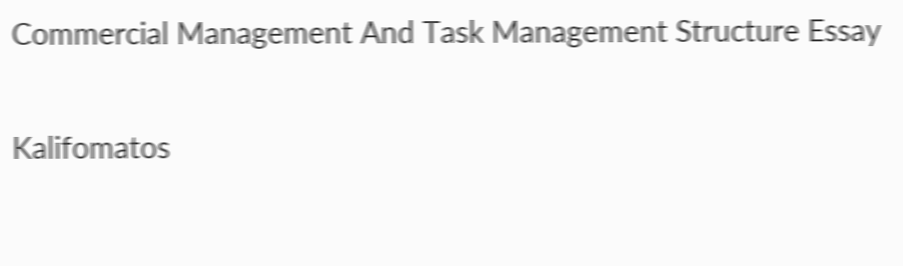Commercial Management And Task Management Structure Essay

Kalifomatos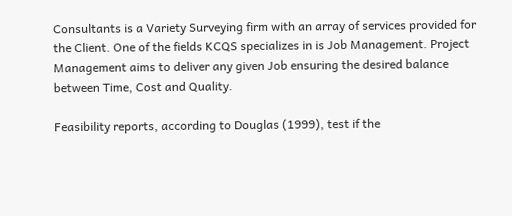Consultants is a Variety Surveying firm with an array of services provided for the Client. One of the fields KCQS specializes in is Job Management. Project Management aims to deliver any given Job ensuring the desired balance between Time, Cost and Quality.

Feasibility reports, according to Douglas (1999), test if the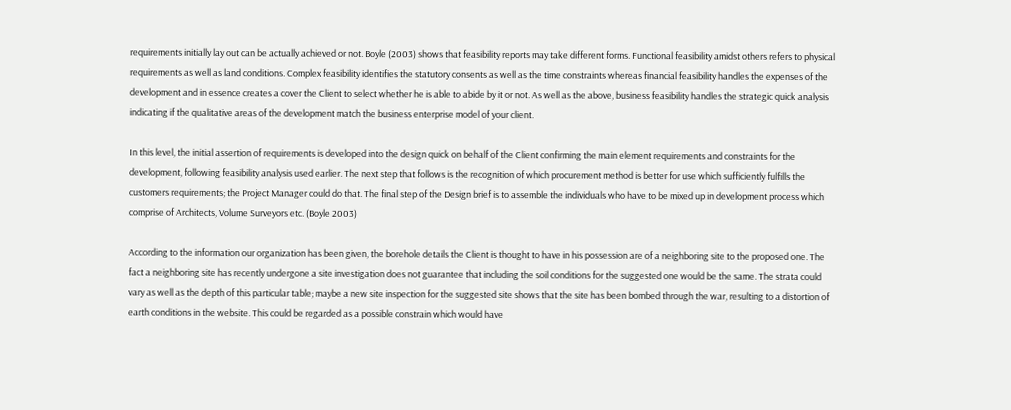requirements initially lay out can be actually achieved or not. Boyle (2003) shows that feasibility reports may take different forms. Functional feasibility amidst others refers to physical requirements as well as land conditions. Complex feasibility identifies the statutory consents as well as the time constraints whereas financial feasibility handles the expenses of the development and in essence creates a cover the Client to select whether he is able to abide by it or not. As well as the above, business feasibility handles the strategic quick analysis indicating if the qualitative areas of the development match the business enterprise model of your client.

In this level, the initial assertion of requirements is developed into the design quick on behalf of the Client confirming the main element requirements and constraints for the development, following feasibility analysis used earlier. The next step that follows is the recognition of which procurement method is better for use which sufficiently fulfills the customers requirements; the Project Manager could do that. The final step of the Design brief is to assemble the individuals who have to be mixed up in development process which comprise of Architects, Volume Surveyors etc. (Boyle 2003)

According to the information our organization has been given, the borehole details the Client is thought to have in his possession are of a neighboring site to the proposed one. The fact a neighboring site has recently undergone a site investigation does not guarantee that including the soil conditions for the suggested one would be the same. The strata could vary as well as the depth of this particular table; maybe a new site inspection for the suggested site shows that the site has been bombed through the war, resulting to a distortion of earth conditions in the website. This could be regarded as a possible constrain which would have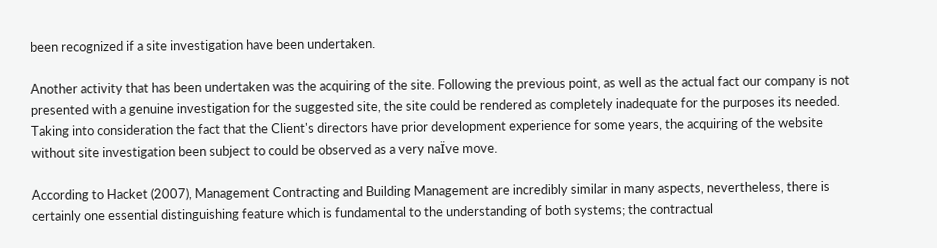been recognized if a site investigation have been undertaken.

Another activity that has been undertaken was the acquiring of the site. Following the previous point, as well as the actual fact our company is not presented with a genuine investigation for the suggested site, the site could be rendered as completely inadequate for the purposes its needed. Taking into consideration the fact that the Client's directors have prior development experience for some years, the acquiring of the website without site investigation been subject to could be observed as a very naЇve move.

According to Hacket (2007), Management Contracting and Building Management are incredibly similar in many aspects, nevertheless, there is certainly one essential distinguishing feature which is fundamental to the understanding of both systems; the contractual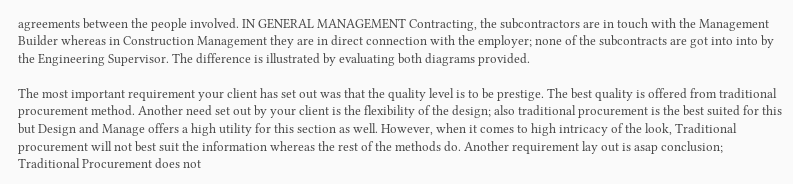agreements between the people involved. IN GENERAL MANAGEMENT Contracting, the subcontractors are in touch with the Management Builder whereas in Construction Management they are in direct connection with the employer; none of the subcontracts are got into into by the Engineering Supervisor. The difference is illustrated by evaluating both diagrams provided.

The most important requirement your client has set out was that the quality level is to be prestige. The best quality is offered from traditional procurement method. Another need set out by your client is the flexibility of the design; also traditional procurement is the best suited for this but Design and Manage offers a high utility for this section as well. However, when it comes to high intricacy of the look, Traditional procurement will not best suit the information whereas the rest of the methods do. Another requirement lay out is asap conclusion; Traditional Procurement does not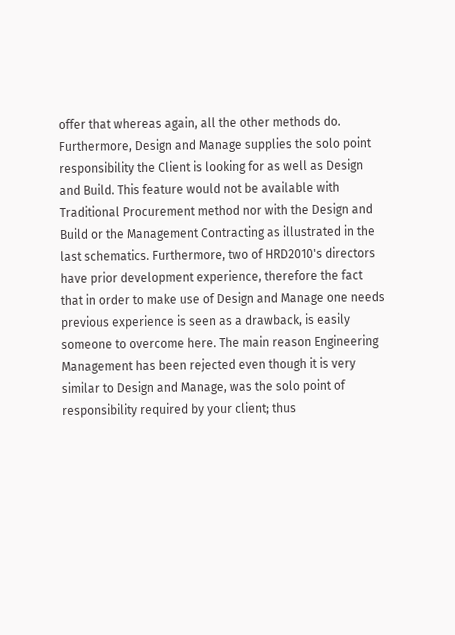offer that whereas again, all the other methods do. Furthermore, Design and Manage supplies the solo point responsibility the Client is looking for as well as Design and Build. This feature would not be available with Traditional Procurement method nor with the Design and Build or the Management Contracting as illustrated in the last schematics. Furthermore, two of HRD2010's directors have prior development experience, therefore the fact that in order to make use of Design and Manage one needs previous experience is seen as a drawback, is easily someone to overcome here. The main reason Engineering Management has been rejected even though it is very similar to Design and Manage, was the solo point of responsibility required by your client; thus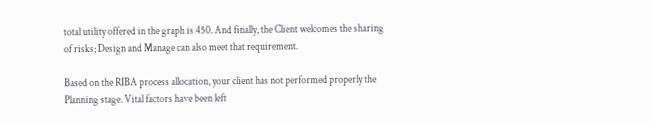total utility offered in the graph is 450. And finally, the Client welcomes the sharing of risks; Design and Manage can also meet that requirement.

Based on the RIBA process allocation, your client has not performed properly the Planning stage. Vital factors have been left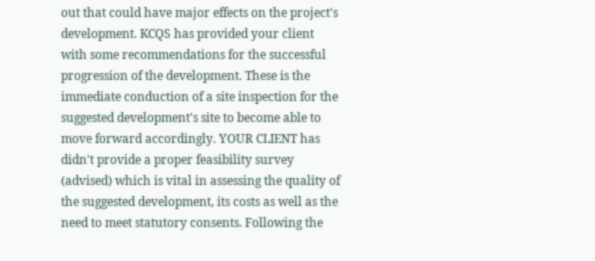out that could have major effects on the project's development. KCQS has provided your client with some recommendations for the successful progression of the development. These is the immediate conduction of a site inspection for the suggested development's site to become able to move forward accordingly. YOUR CLIENT has didn't provide a proper feasibility survey (advised) which is vital in assessing the quality of the suggested development, its costs as well as the need to meet statutory consents. Following the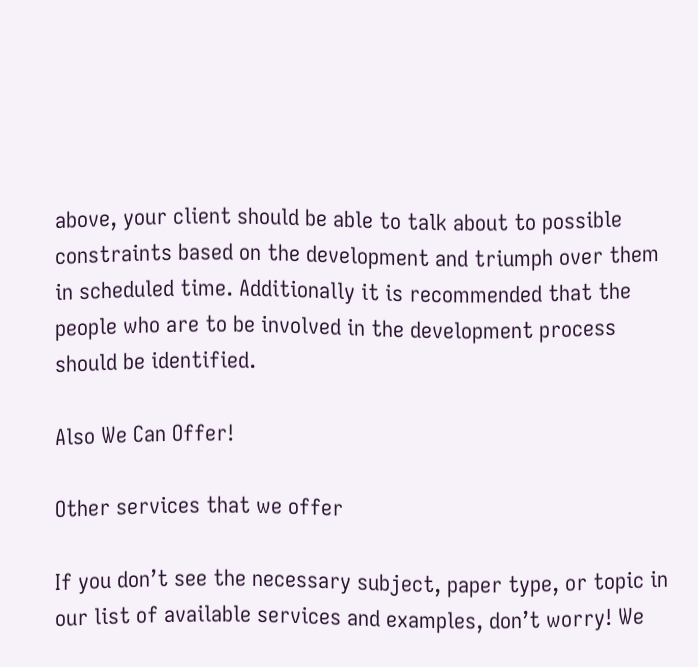above, your client should be able to talk about to possible constraints based on the development and triumph over them in scheduled time. Additionally it is recommended that the people who are to be involved in the development process should be identified.

Also We Can Offer!

Other services that we offer

If you don’t see the necessary subject, paper type, or topic in our list of available services and examples, don’t worry! We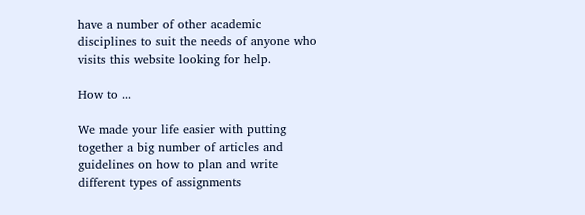have a number of other academic disciplines to suit the needs of anyone who visits this website looking for help.

How to ...

We made your life easier with putting together a big number of articles and guidelines on how to plan and write different types of assignments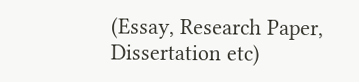(Essay, Research Paper, Dissertation etc)